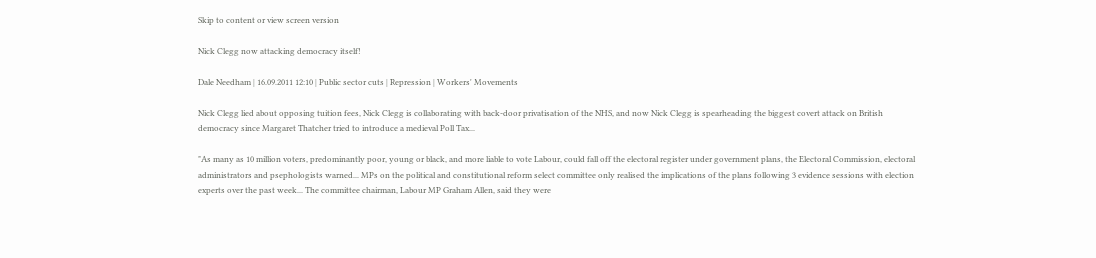Skip to content or view screen version

Nick Clegg now attacking democracy itself!

Dale Needham | 16.09.2011 12:10 | Public sector cuts | Repression | Workers' Movements

Nick Clegg lied about opposing tuition fees, Nick Clegg is collaborating with back-door privatisation of the NHS, and now Nick Clegg is spearheading the biggest covert attack on British democracy since Margaret Thatcher tried to introduce a medieval Poll Tax...

"As many as 10 million voters, predominantly poor, young or black, and more liable to vote Labour, could fall off the electoral register under government plans, the Electoral Commission, electoral administrators and psephologists warned... MPs on the political and constitutional reform select committee only realised the implications of the plans following 3 evidence sessions with election experts over the past week... The committee chairman, Labour MP Graham Allen, said they were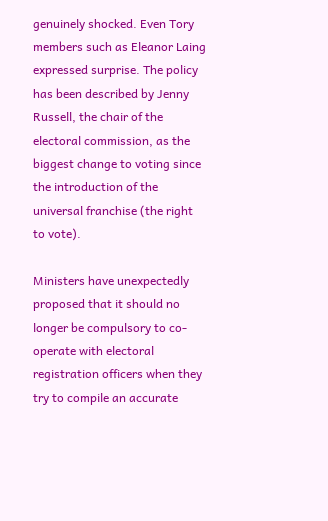genuinely shocked. Even Tory members such as Eleanor Laing expressed surprise. The policy has been described by Jenny Russell, the chair of the electoral commission, as the biggest change to voting since the introduction of the universal franchise (the right to vote).

Ministers have unexpectedly proposed that it should no longer be compulsory to co-operate with electoral registration officers when they try to compile an accurate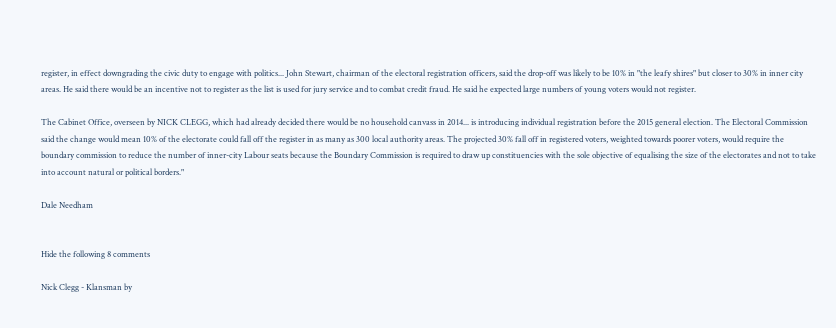register, in effect downgrading the civic duty to engage with politics... John Stewart, chairman of the electoral registration officers, said the drop-off was likely to be 10% in "the leafy shires" but closer to 30% in inner city areas. He said there would be an incentive not to register as the list is used for jury service and to combat credit fraud. He said he expected large numbers of young voters would not register.

The Cabinet Office, overseen by NICK CLEGG, which had already decided there would be no household canvass in 2014... is introducing individual registration before the 2015 general election. The Electoral Commission said the change would mean 10% of the electorate could fall off the register in as many as 300 local authority areas. The projected 30% fall off in registered voters, weighted towards poorer voters, would require the boundary commission to reduce the number of inner-city Labour seats because the Boundary Commission is required to draw up constituencies with the sole objective of equalising the size of the electorates and not to take into account natural or political borders."

Dale Needham


Hide the following 8 comments

Nick Clegg - Klansman by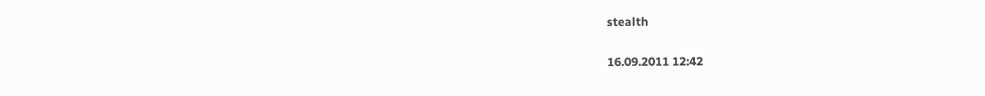stealth

16.09.2011 12:42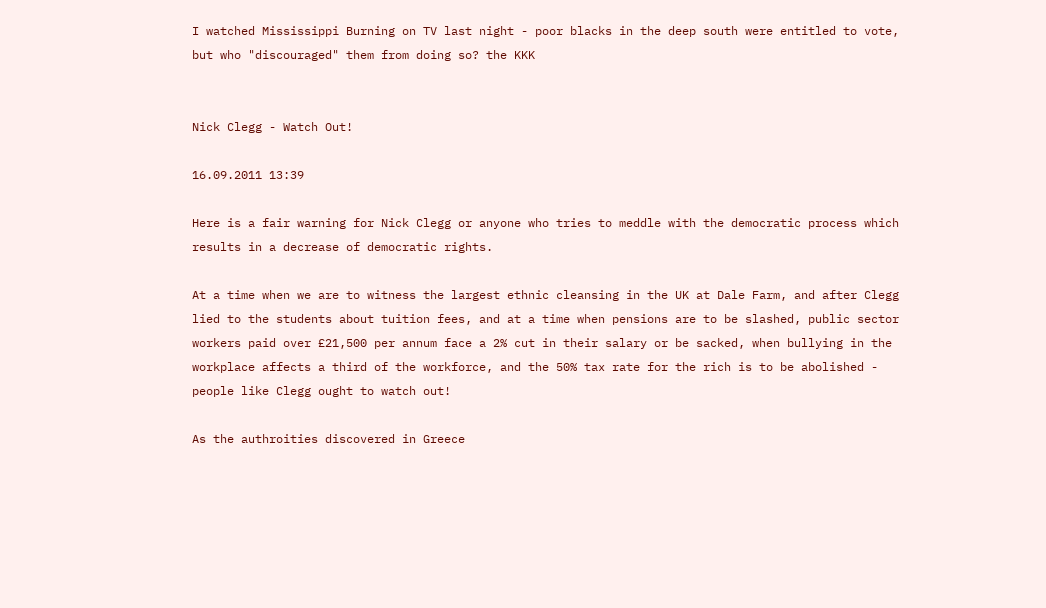I watched Mississippi Burning on TV last night - poor blacks in the deep south were entitled to vote, but who "discouraged" them from doing so? the KKK


Nick Clegg - Watch Out!

16.09.2011 13:39

Here is a fair warning for Nick Clegg or anyone who tries to meddle with the democratic process which results in a decrease of democratic rights.

At a time when we are to witness the largest ethnic cleansing in the UK at Dale Farm, and after Clegg lied to the students about tuition fees, and at a time when pensions are to be slashed, public sector workers paid over £21,500 per annum face a 2% cut in their salary or be sacked, when bullying in the workplace affects a third of the workforce, and the 50% tax rate for the rich is to be abolished - people like Clegg ought to watch out!

As the authroities discovered in Greece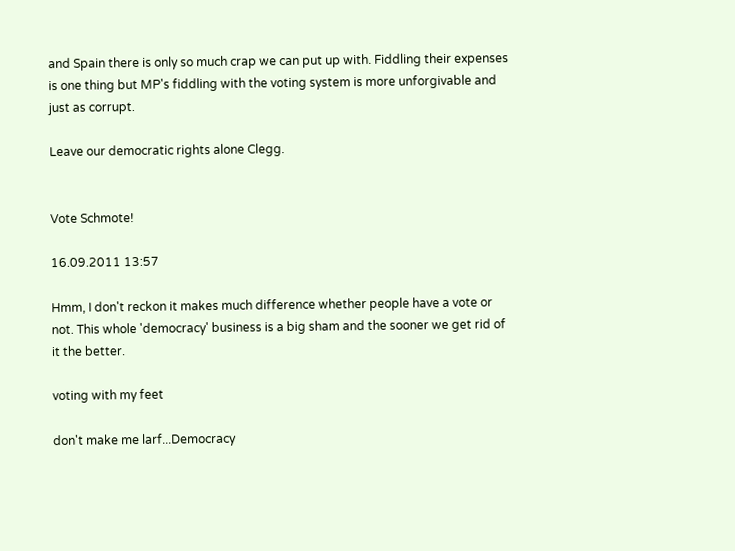and Spain there is only so much crap we can put up with. Fiddling their expenses is one thing but MP's fiddling with the voting system is more unforgivable and just as corrupt.

Leave our democratic rights alone Clegg.


Vote Schmote!

16.09.2011 13:57

Hmm, I don't reckon it makes much difference whether people have a vote or not. This whole 'democracy' business is a big sham and the sooner we get rid of it the better.

voting with my feet

don't make me larf...Democracy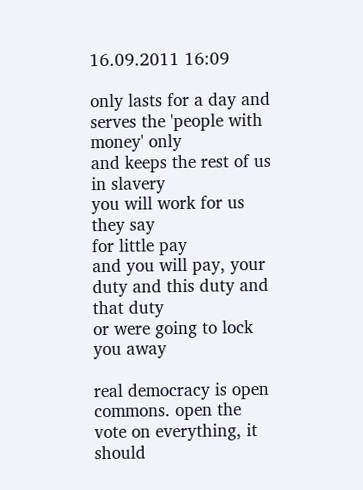16.09.2011 16:09

only lasts for a day and serves the 'people with money' only
and keeps the rest of us in slavery
you will work for us they say
for little pay
and you will pay, your duty and this duty and that duty
or were going to lock you away

real democracy is open commons. open the vote on everything, it should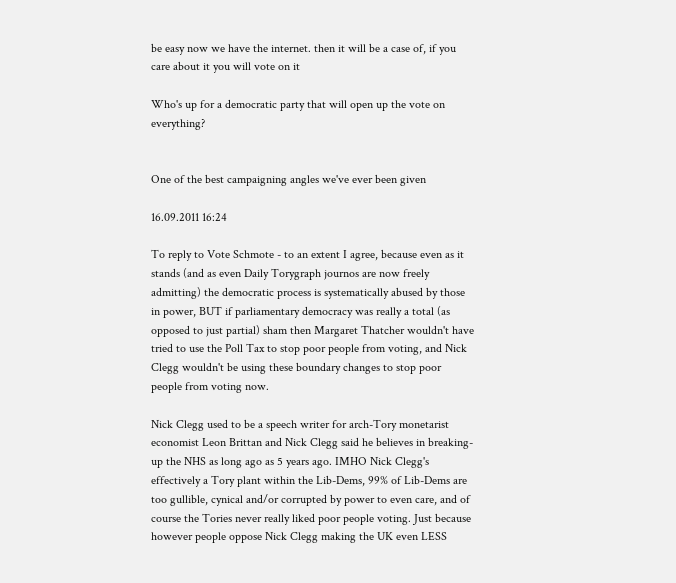be easy now we have the internet. then it will be a case of, if you care about it you will vote on it

Who's up for a democratic party that will open up the vote on everything?


One of the best campaigning angles we've ever been given

16.09.2011 16:24

To reply to Vote Schmote - to an extent I agree, because even as it stands (and as even Daily Torygraph journos are now freely admitting) the democratic process is systematically abused by those in power, BUT if parliamentary democracy was really a total (as opposed to just partial) sham then Margaret Thatcher wouldn't have tried to use the Poll Tax to stop poor people from voting, and Nick Clegg wouldn't be using these boundary changes to stop poor people from voting now.

Nick Clegg used to be a speech writer for arch-Tory monetarist economist Leon Brittan and Nick Clegg said he believes in breaking-up the NHS as long ago as 5 years ago. IMHO Nick Clegg's effectively a Tory plant within the Lib-Dems, 99% of Lib-Dems are too gullible, cynical and/or corrupted by power to even care, and of course the Tories never really liked poor people voting. Just because however people oppose Nick Clegg making the UK even LESS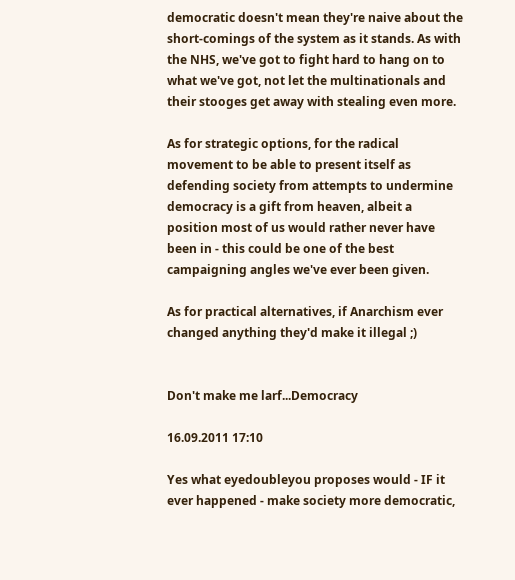democratic doesn't mean they're naive about the short-comings of the system as it stands. As with the NHS, we've got to fight hard to hang on to what we've got, not let the multinationals and their stooges get away with stealing even more.

As for strategic options, for the radical movement to be able to present itself as defending society from attempts to undermine democracy is a gift from heaven, albeit a position most of us would rather never have been in - this could be one of the best campaigning angles we've ever been given.

As for practical alternatives, if Anarchism ever changed anything they'd make it illegal ;)


Don't make me larf...Democracy

16.09.2011 17:10

Yes what eyedoubleyou proposes would - IF it ever happened - make society more democratic,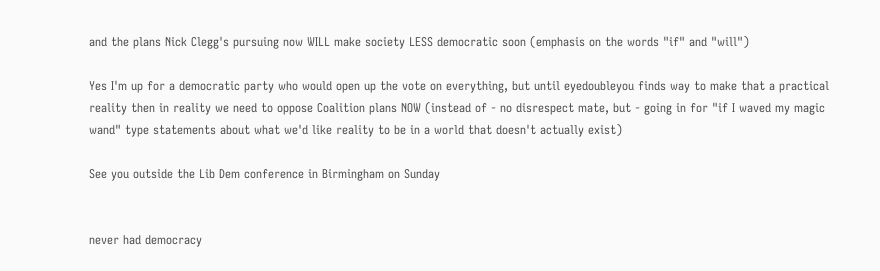and the plans Nick Clegg's pursuing now WILL make society LESS democratic soon (emphasis on the words "if" and "will")

Yes I'm up for a democratic party who would open up the vote on everything, but until eyedoubleyou finds way to make that a practical reality then in reality we need to oppose Coalition plans NOW (instead of - no disrespect mate, but - going in for "if I waved my magic wand" type statements about what we'd like reality to be in a world that doesn't actually exist)

See you outside the Lib Dem conference in Birmingham on Sunday


never had democracy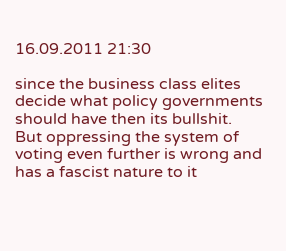16.09.2011 21:30

since the business class elites decide what policy governments should have then its bullshit.
But oppressing the system of voting even further is wrong and has a fascist nature to it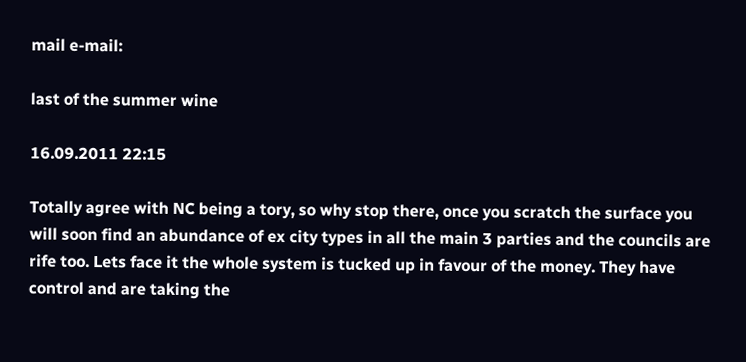mail e-mail:

last of the summer wine

16.09.2011 22:15

Totally agree with NC being a tory, so why stop there, once you scratch the surface you will soon find an abundance of ex city types in all the main 3 parties and the councils are rife too. Lets face it the whole system is tucked up in favour of the money. They have control and are taking the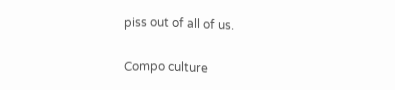piss out of all of us.

Compo culture